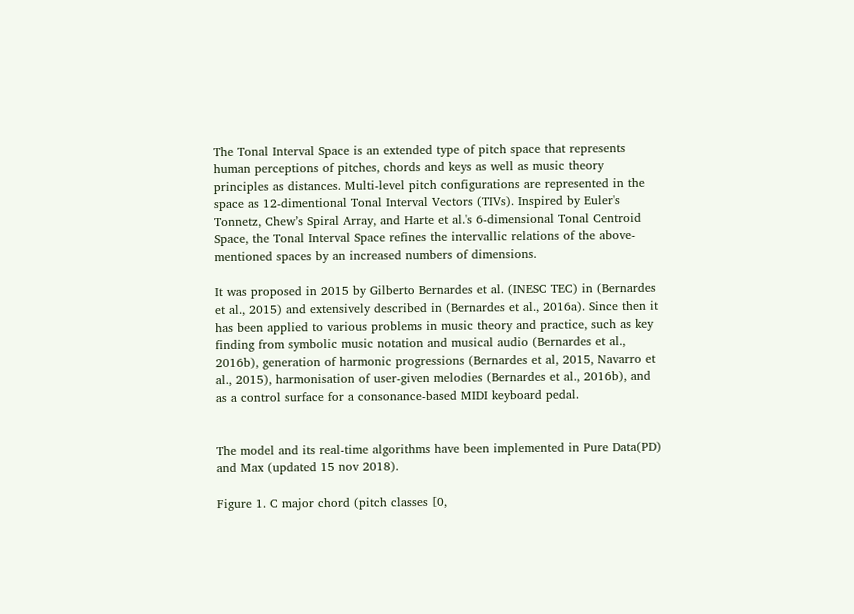The Tonal Interval Space is an extended type of pitch space that represents human perceptions of pitches, chords and keys as well as music theory principles as distances. Multi-level pitch configurations are represented in the space as 12-dimentional Tonal Interval Vectors (TIVs). Inspired by Euler's Tonnetz, Chew’s Spiral Array, and Harte et al.'s 6-dimensional Tonal Centroid Space, the Tonal Interval Space refines the intervallic relations of the above-mentioned spaces by an increased numbers of dimensions.

It was proposed in 2015 by Gilberto Bernardes et al. (INESC TEC) in (Bernardes et al., 2015) and extensively described in (Bernardes et al., 2016a). Since then it has been applied to various problems in music theory and practice, such as key finding from symbolic music notation and musical audio (Bernardes et al., 2016b), generation of harmonic progressions (Bernardes et al, 2015, Navarro et al., 2015), harmonisation of user-given melodies (Bernardes et al., 2016b), and as a control surface for a consonance-based MIDI keyboard pedal.


The model and its real-time algorithms have been implemented in Pure Data(PD) and Max (updated 15 nov 2018).

Figure 1. C major chord (pitch classes [0,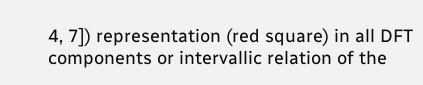4, 7]) representation (red square) in all DFT components or intervallic relation of the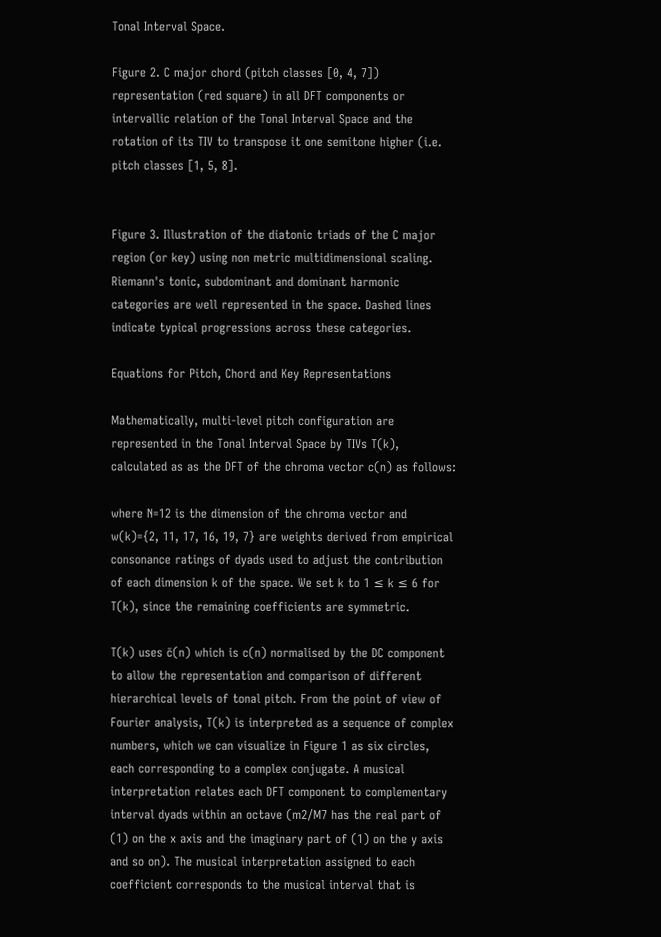Tonal Interval Space.

Figure 2. C major chord (pitch classes [0, 4, 7]) representation (red square) in all DFT components or intervallic relation of the Tonal Interval Space and the rotation of its TIV to transpose it one semitone higher (i.e. pitch classes [1, 5, 8].


Figure 3. Illustration of the diatonic triads of the C major region (or key) using non metric multidimensional scaling. Riemann's tonic, subdominant and dominant harmonic categories are well represented in the space. Dashed lines indicate typical progressions across these categories.

Equations for Pitch, Chord and Key Representations

Mathematically, multi-level pitch configuration are represented in the Tonal Interval Space by TIVs T(k), calculated as as the DFT of the chroma vector c(n) as follows:

where N=12 is the dimension of the chroma vector and w(k)={2, 11, 17, 16, 19, 7} are weights derived from empirical consonance ratings of dyads used to adjust the contribution of each dimension k of the space. We set k to 1 ≤ k ≤ 6 for T(k), since the remaining coefficients are symmetric.

T(k) uses c̄(n) which is c(n) normalised by the DC component to allow the representation and comparison of different hierarchical levels of tonal pitch. From the point of view of Fourier analysis, T(k) is interpreted as a sequence of complex numbers, which we can visualize in Figure 1 as six circles, each corresponding to a complex conjugate. A musical interpretation relates each DFT component to complementary interval dyads within an octave (m2/M7 has the real part of (1) on the x axis and the imaginary part of (1) on the y axis and so on). The musical interpretation assigned to each coefficient corresponds to the musical interval that is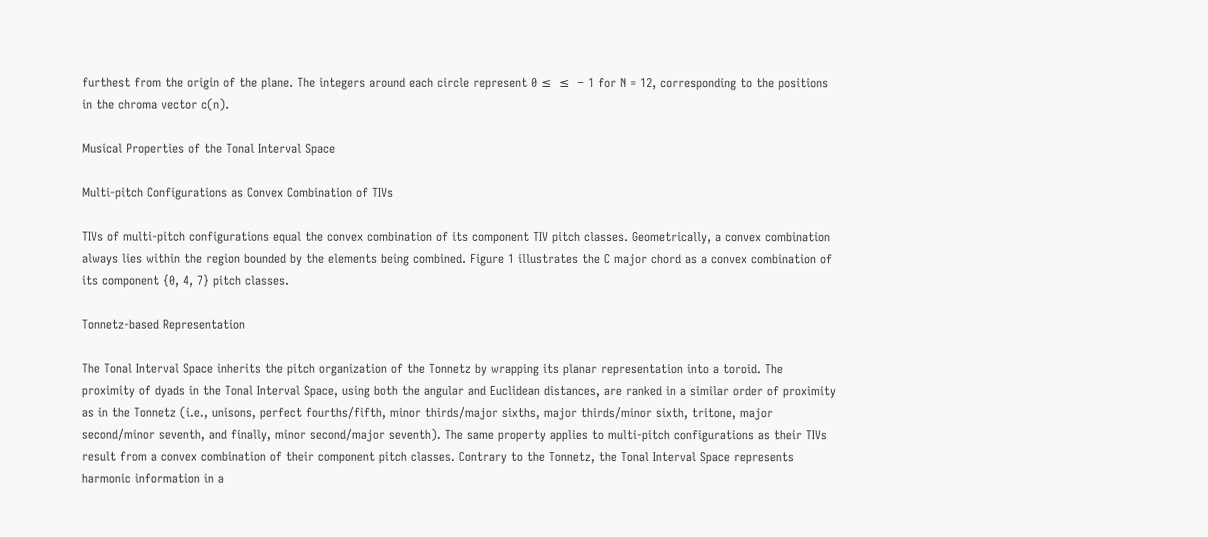furthest from the origin of the plane. The integers around each circle represent 0 ≤  ≤  − 1 for N = 12, corresponding to the positions in the chroma vector c(n).

Musical Properties of the Tonal Interval Space

Multi-pitch Configurations as Convex Combination of TIVs

TIVs of multi-pitch configurations equal the convex combination of its component TIV pitch classes. Geometrically, a convex combination always lies within the region bounded by the elements being combined. Figure 1 illustrates the C major chord as a convex combination of its component {0, 4, 7} pitch classes.

Tonnetz-based Representation

The Tonal Interval Space inherits the pitch organization of the Tonnetz by wrapping its planar representation into a toroid. The proximity of dyads in the Tonal Interval Space, using both the angular and Euclidean distances, are ranked in a similar order of proximity as in the Tonnetz (i.e., unisons, perfect fourths/fifth, minor thirds/major sixths, major thirds/minor sixth, tritone, major second/minor seventh, and finally, minor second/major seventh). The same property applies to multi-pitch configurations as their TIVs result from a convex combination of their component pitch classes. Contrary to the Tonnetz, the Tonal Interval Space represents harmonic information in a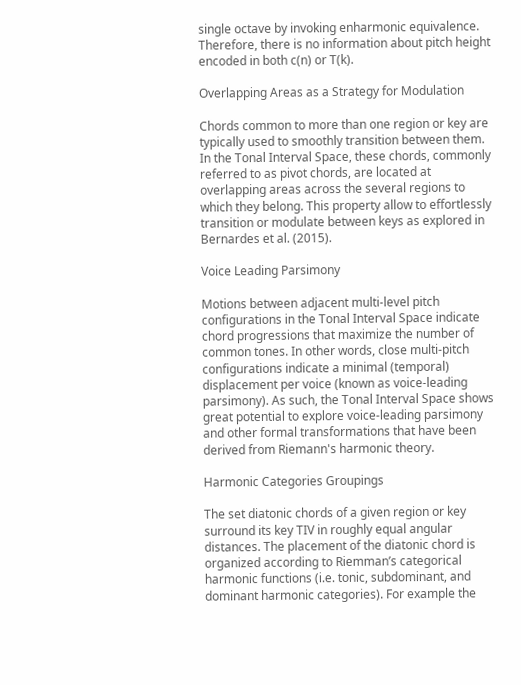single octave by invoking enharmonic equivalence. Therefore, there is no information about pitch height encoded in both c(n) or T(k).

Overlapping Areas as a Strategy for Modulation

Chords common to more than one region or key are typically used to smoothly transition between them. In the Tonal Interval Space, these chords, commonly referred to as pivot chords, are located at overlapping areas across the several regions to which they belong. This property allow to effortlessly transition or modulate between keys as explored in Bernardes et al. (2015).

Voice Leading Parsimony

Motions between adjacent multi-level pitch configurations in the Tonal Interval Space indicate chord progressions that maximize the number of common tones. In other words, close multi-pitch configurations indicate a minimal (temporal) displacement per voice (known as voice-leading parsimony). As such, the Tonal Interval Space shows great potential to explore voice-leading parsimony and other formal transformations that have been derived from Riemann's harmonic theory.

Harmonic Categories Groupings

The set diatonic chords of a given region or key surround its key TIV in roughly equal angular distances. The placement of the diatonic chord is organized according to Riemman’s categorical harmonic functions (i.e. tonic, subdominant, and dominant harmonic categories). For example the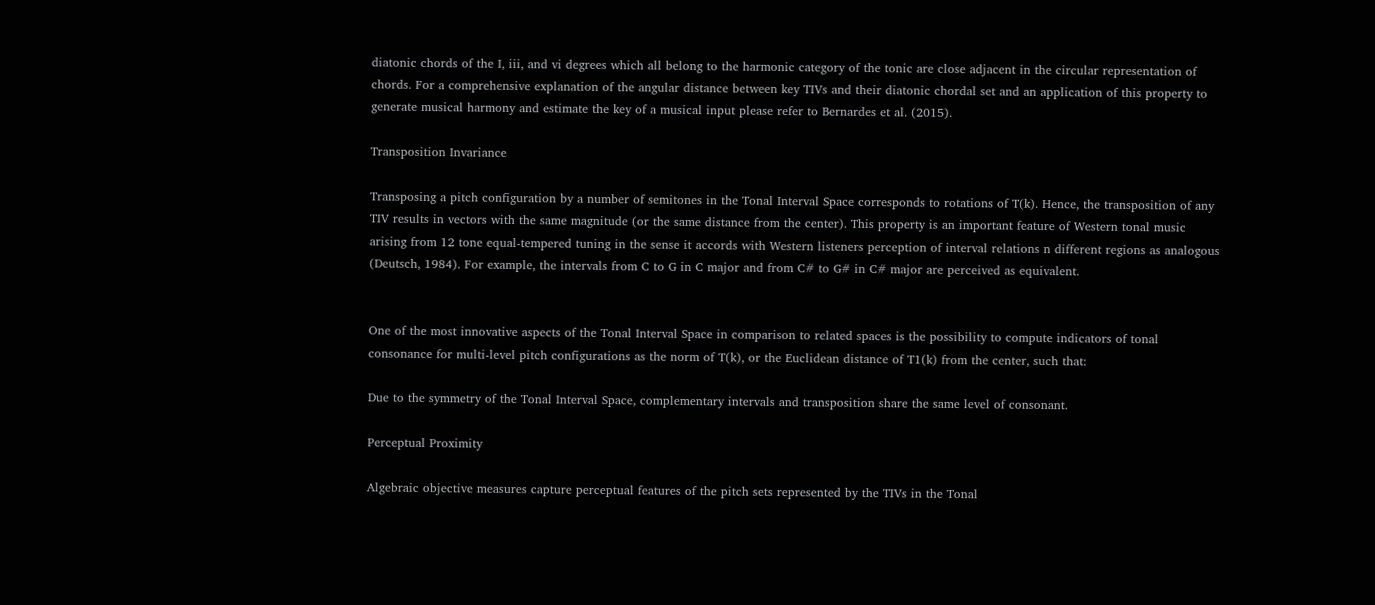diatonic chords of the I, iii, and vi degrees which all belong to the harmonic category of the tonic are close adjacent in the circular representation of chords. For a comprehensive explanation of the angular distance between key TIVs and their diatonic chordal set and an application of this property to generate musical harmony and estimate the key of a musical input please refer to Bernardes et al. (2015).

Transposition Invariance

Transposing a pitch configuration by a number of semitones in the Tonal Interval Space corresponds to rotations of T(k). Hence, the transposition of any TIV results in vectors with the same magnitude (or the same distance from the center). This property is an important feature of Western tonal music arising from 12 tone equal-tempered tuning in the sense it accords with Western listeners perception of interval relations n different regions as analogous (Deutsch, 1984). For example, the intervals from C to G in C major and from C# to G# in C# major are perceived as equivalent.


One of the most innovative aspects of the Tonal Interval Space in comparison to related spaces is the possibility to compute indicators of tonal consonance for multi-level pitch configurations as the norm of T(k), or the Euclidean distance of T1(k) from the center, such that:

Due to the symmetry of the Tonal Interval Space, complementary intervals and transposition share the same level of consonant.

Perceptual Proximity

Algebraic objective measures capture perceptual features of the pitch sets represented by the TIVs in the Tonal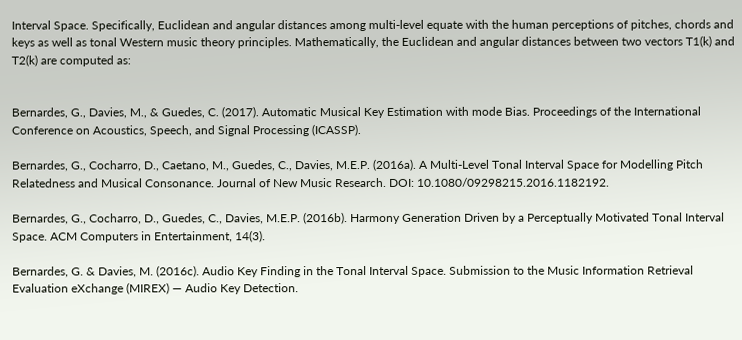Interval Space. Specifically, Euclidean and angular distances among multi-level equate with the human perceptions of pitches, chords and keys as well as tonal Western music theory principles. Mathematically, the Euclidean and angular distances between two vectors T1(k) and T2(k) are computed as:


Bernardes, G., Davies, M., & Guedes, C. (2017). Automatic Musical Key Estimation with mode Bias. Proceedings of the International Conference on Acoustics, Speech, and Signal Processing (ICASSP).

Bernardes, G., Cocharro, D., Caetano, M., Guedes, C., Davies, M.E.P. (2016a). A Multi-Level Tonal Interval Space for Modelling Pitch Relatedness and Musical Consonance. Journal of New Music Research. DOI: 10.1080/09298215.2016.1182192.

Bernardes, G., Cocharro, D., Guedes, C., Davies, M.E.P. (2016b). Harmony Generation Driven by a Perceptually Motivated Tonal Interval Space. ACM Computers in Entertainment, 14(3).

Bernardes, G. & Davies, M. (2016c). Audio Key Finding in the Tonal Interval Space. Submission to the Music Information Retrieval Evaluation eXchange (MIREX) — Audio Key Detection.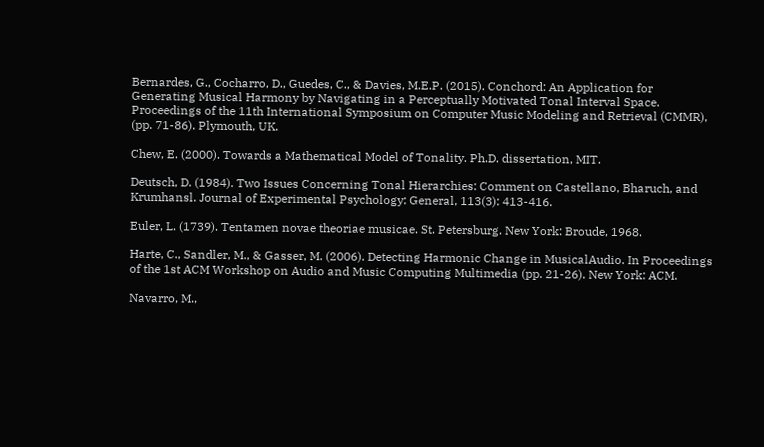Bernardes, G., Cocharro, D., Guedes, C., & Davies, M.E.P. (2015). Conchord: An Application for Generating Musical Harmony by Navigating in a Perceptually Motivated Tonal Interval Space. Proceedings of the 11th International Symposium on Computer Music Modeling and Retrieval (CMMR), (pp. 71-86). Plymouth, UK.

Chew, E. (2000). Towards a Mathematical Model of Tonality. Ph.D. dissertation, MIT.

Deutsch, D. (1984). Two Issues Concerning Tonal Hierarchies: Comment on Castellano, Bharuch, and Krumhansl. Journal of Experimental Psychology: General, 113(3): 413-416.

Euler, L. (1739). Tentamen novae theoriae musicae. St. Petersburg. New York: Broude, 1968.

Harte, C., Sandler, M., & Gasser, M. (2006). Detecting Harmonic Change in MusicalAudio. In Proceedings of the 1st ACM Workshop on Audio and Music Computing Multimedia (pp. 21-26). New York: ACM.

Navarro, M.,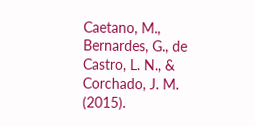Caetano, M., Bernardes, G., de Castro, L. N., & Corchado, J. M. (2015).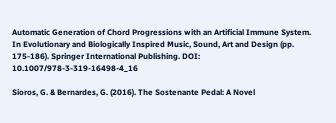Automatic Generation of Chord Progressions with an Artificial Immune System. In Evolutionary and Biologically Inspired Music, Sound, Art and Design (pp. 175-186). Springer International Publishing. DOI: 10.1007/978-3-319-16498-4_16

Sioros, G. & Bernardes, G. (2016). The Sostenante Pedal: A Novel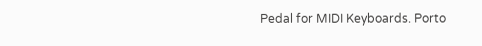Pedal for MIDI Keyboards. Porto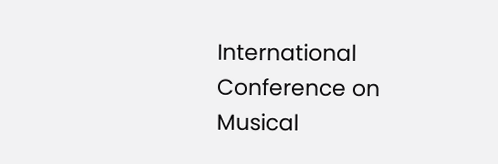International Conference on Musical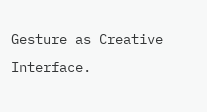Gesture as Creative Interface.